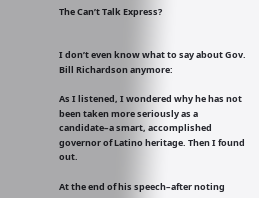The Can’t Talk Express?


I don’t even know what to say about Gov. Bill Richardson anymore:

As I listened, I wondered why he has not been taken more seriously as a candidate–a smart, accomplished governor of Latino heritage. Then I found out.

At the end of his speech–after noting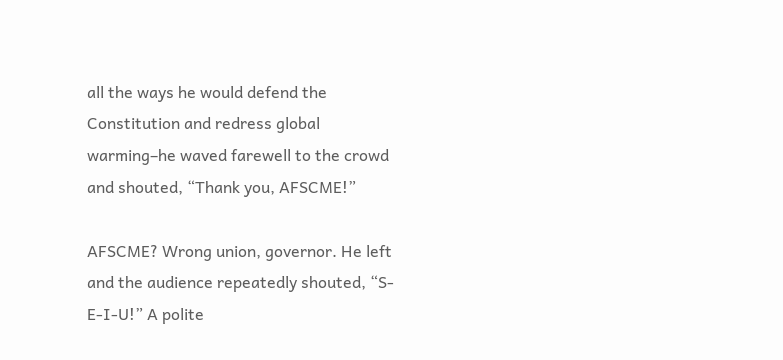all the ways he would defend the Constitution and redress global warming–he waved farewell to the crowd and shouted, “Thank you, AFSCME!”

AFSCME? Wrong union, governor. He left and the audience repeatedly shouted, “S-E-I-U!” A polite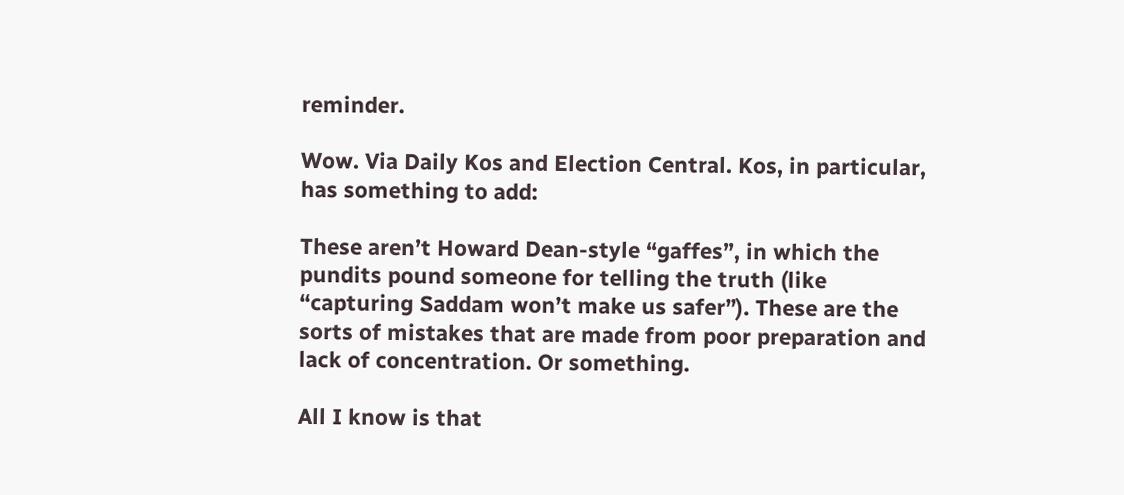reminder.

Wow. Via Daily Kos and Election Central. Kos, in particular, has something to add:

These aren’t Howard Dean-style “gaffes”, in which the pundits pound someone for telling the truth (like “capturing Saddam won’t make us safer”). These are the sorts of mistakes that are made from poor preparation and lack of concentration. Or something.

All I know is that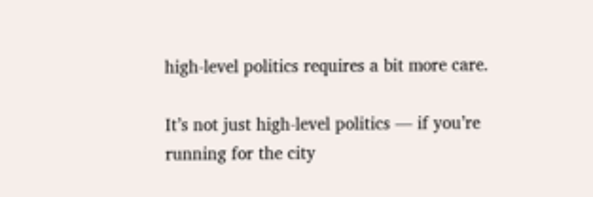high-level politics requires a bit more care.

It’s not just high-level politics — if you’re running for the city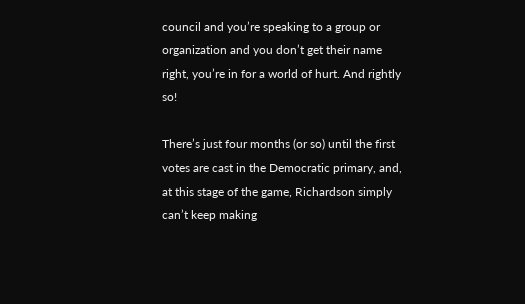council and you’re speaking to a group or organization and you don’t get their name right, you’re in for a world of hurt. And rightly so!

There’s just four months (or so) until the first votes are cast in the Democratic primary, and, at this stage of the game, Richardson simply can’t keep making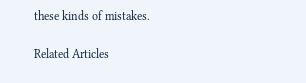these kinds of mistakes.

Related Articles